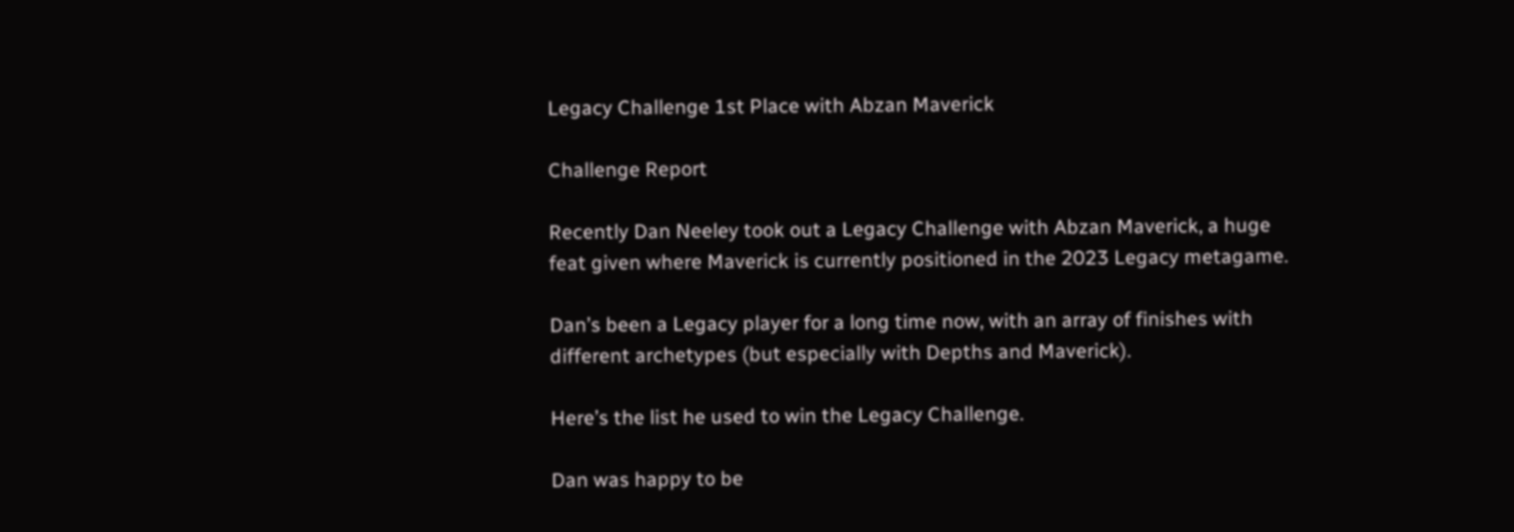Legacy Challenge 1st Place with Abzan Maverick

Challenge Report

Recently Dan Neeley took out a Legacy Challenge with Abzan Maverick, a huge feat given where Maverick is currently positioned in the 2023 Legacy metagame.

Dan’s been a Legacy player for a long time now, with an array of finishes with different archetypes (but especially with Depths and Maverick).

Here’s the list he used to win the Legacy Challenge.

Dan was happy to be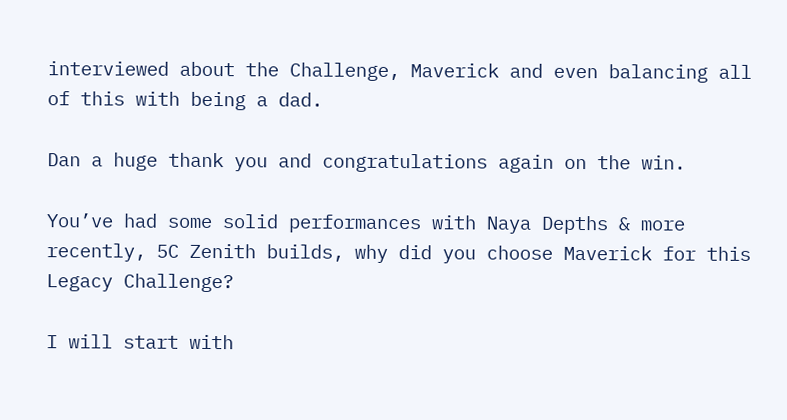interviewed about the Challenge, Maverick and even balancing all of this with being a dad.

Dan a huge thank you and congratulations again on the win.

You’ve had some solid performances with Naya Depths & more recently, 5C Zenith builds, why did you choose Maverick for this Legacy Challenge?

I will start with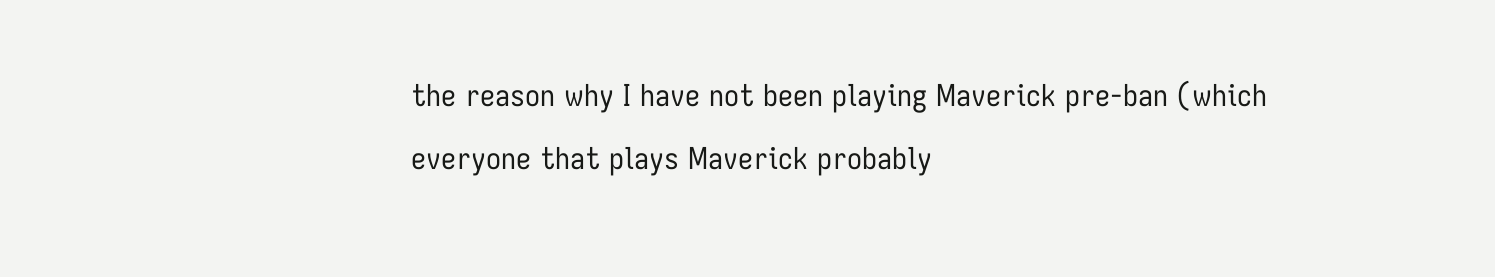the reason why I have not been playing Maverick pre-ban (which everyone that plays Maverick probably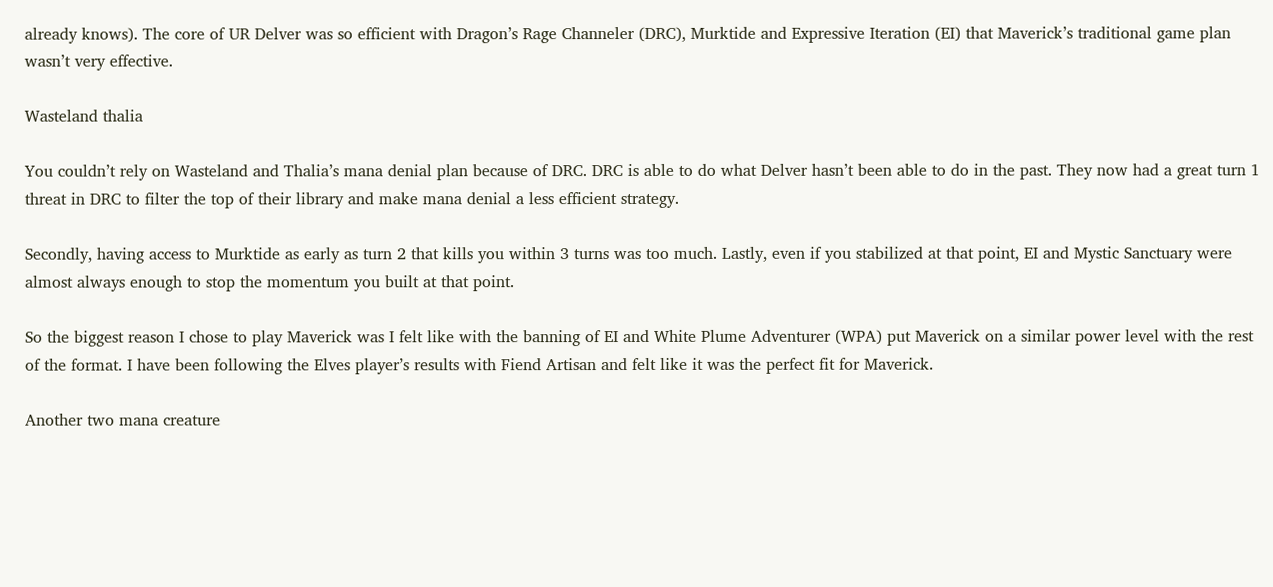already knows). The core of UR Delver was so efficient with Dragon’s Rage Channeler (DRC), Murktide and Expressive Iteration (EI) that Maverick’s traditional game plan wasn’t very effective.

Wasteland thalia

You couldn’t rely on Wasteland and Thalia’s mana denial plan because of DRC. DRC is able to do what Delver hasn’t been able to do in the past. They now had a great turn 1 threat in DRC to filter the top of their library and make mana denial a less efficient strategy.

Secondly, having access to Murktide as early as turn 2 that kills you within 3 turns was too much. Lastly, even if you stabilized at that point, EI and Mystic Sanctuary were almost always enough to stop the momentum you built at that point.

So the biggest reason I chose to play Maverick was I felt like with the banning of EI and White Plume Adventurer (WPA) put Maverick on a similar power level with the rest of the format. I have been following the Elves player’s results with Fiend Artisan and felt like it was the perfect fit for Maverick.

Another two mana creature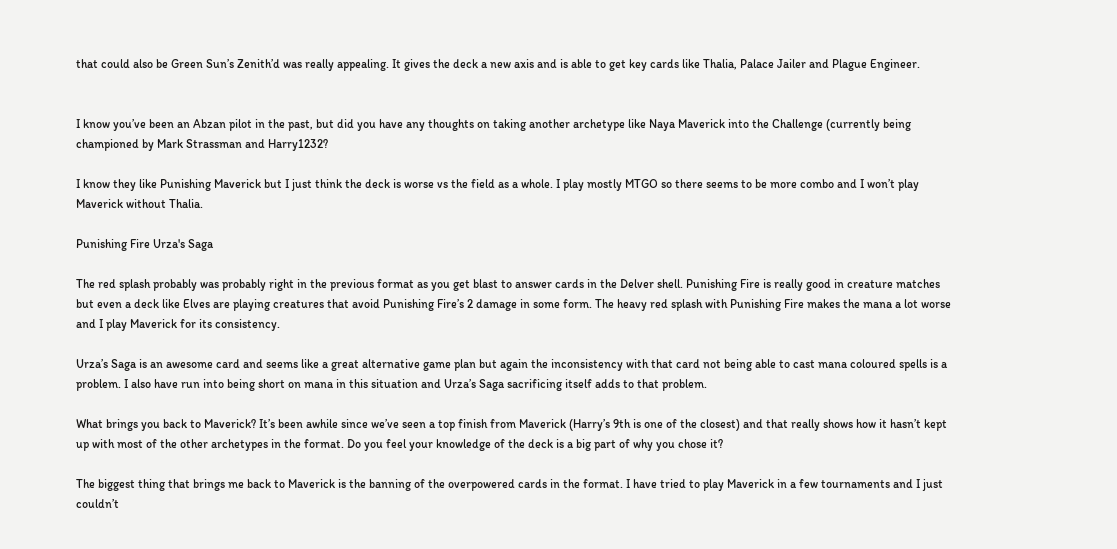that could also be Green Sun’s Zenith’d was really appealing. It gives the deck a new axis and is able to get key cards like Thalia, Palace Jailer and Plague Engineer.


I know you’ve been an Abzan pilot in the past, but did you have any thoughts on taking another archetype like Naya Maverick into the Challenge (currently being championed by Mark Strassman and Harry1232?

I know they like Punishing Maverick but I just think the deck is worse vs the field as a whole. I play mostly MTGO so there seems to be more combo and I won’t play Maverick without Thalia.

Punishing Fire Urza's Saga

The red splash probably was probably right in the previous format as you get blast to answer cards in the Delver shell. Punishing Fire is really good in creature matches but even a deck like Elves are playing creatures that avoid Punishing Fire’s 2 damage in some form. The heavy red splash with Punishing Fire makes the mana a lot worse and I play Maverick for its consistency.

Urza’s Saga is an awesome card and seems like a great alternative game plan but again the inconsistency with that card not being able to cast mana coloured spells is a problem. I also have run into being short on mana in this situation and Urza’s Saga sacrificing itself adds to that problem.

What brings you back to Maverick? It’s been awhile since we’ve seen a top finish from Maverick (Harry’s 9th is one of the closest) and that really shows how it hasn’t kept up with most of the other archetypes in the format. Do you feel your knowledge of the deck is a big part of why you chose it?

The biggest thing that brings me back to Maverick is the banning of the overpowered cards in the format. I have tried to play Maverick in a few tournaments and I just couldn’t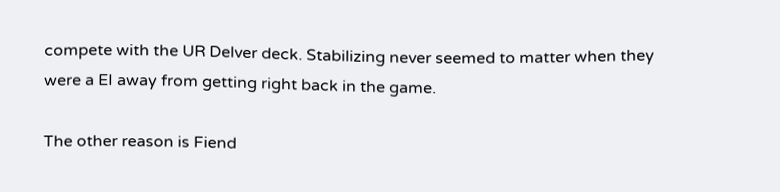compete with the UR Delver deck. Stabilizing never seemed to matter when they were a EI away from getting right back in the game.

The other reason is Fiend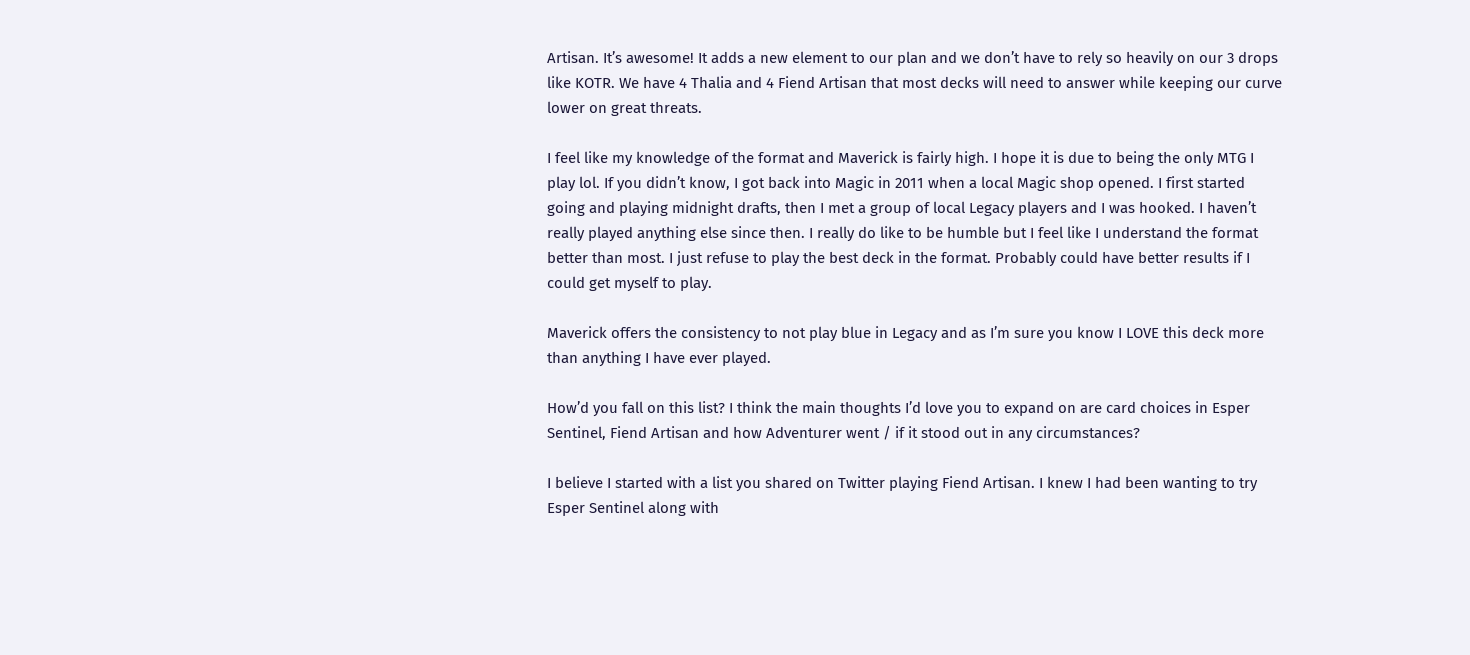Artisan. It’s awesome! It adds a new element to our plan and we don’t have to rely so heavily on our 3 drops like KOTR. We have 4 Thalia and 4 Fiend Artisan that most decks will need to answer while keeping our curve lower on great threats.

I feel like my knowledge of the format and Maverick is fairly high. I hope it is due to being the only MTG I play lol. If you didn’t know, I got back into Magic in 2011 when a local Magic shop opened. I first started going and playing midnight drafts, then I met a group of local Legacy players and I was hooked. I haven’t really played anything else since then. I really do like to be humble but I feel like I understand the format better than most. I just refuse to play the best deck in the format. Probably could have better results if I could get myself to play.

Maverick offers the consistency to not play blue in Legacy and as I’m sure you know I LOVE this deck more than anything I have ever played.

How’d you fall on this list? I think the main thoughts I’d love you to expand on are card choices in Esper Sentinel, Fiend Artisan and how Adventurer went / if it stood out in any circumstances?

I believe I started with a list you shared on Twitter playing Fiend Artisan. I knew I had been wanting to try Esper Sentinel along with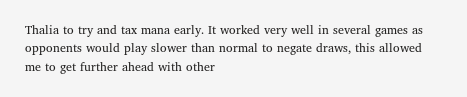Thalia to try and tax mana early. It worked very well in several games as opponents would play slower than normal to negate draws, this allowed me to get further ahead with other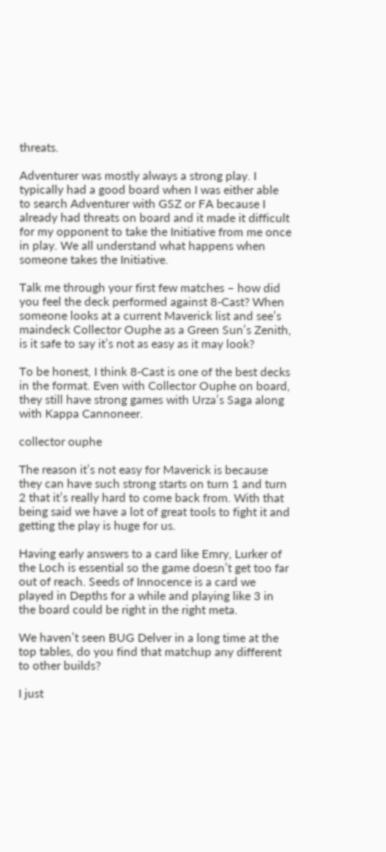threats.

Adventurer was mostly always a strong play. I typically had a good board when I was either able to search Adventurer with GSZ or FA because I already had threats on board and it made it difficult for my opponent to take the Initiative from me once in play. We all understand what happens when someone takes the Initiative.

Talk me through your first few matches – how did you feel the deck performed against 8-Cast? When someone looks at a current Maverick list and see’s maindeck Collector Ouphe as a Green Sun’s Zenith, is it safe to say it’s not as easy as it may look?

To be honest, I think 8-Cast is one of the best decks in the format. Even with Collector Ouphe on board, they still have strong games with Urza’s Saga along with Kappa Cannoneer.

collector ouphe

The reason it’s not easy for Maverick is because they can have such strong starts on turn 1 and turn 2 that it’s really hard to come back from. With that being said we have a lot of great tools to fight it and getting the play is huge for us.

Having early answers to a card like Emry, Lurker of the Loch is essential so the game doesn’t get too far out of reach. Seeds of Innocence is a card we played in Depths for a while and playing like 3 in the board could be right in the right meta.

We haven’t seen BUG Delver in a long time at the top tables, do you find that matchup any different to other builds?

I just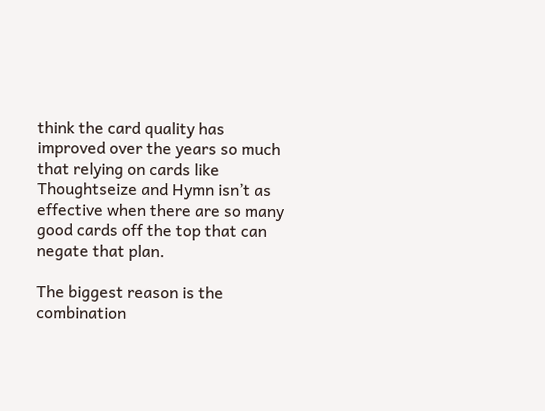think the card quality has improved over the years so much that relying on cards like Thoughtseize and Hymn isn’t as effective when there are so many good cards off the top that can negate that plan.

The biggest reason is the combination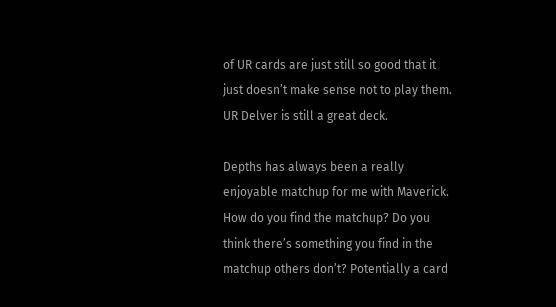of UR cards are just still so good that it just doesn’t make sense not to play them. UR Delver is still a great deck.

Depths has always been a really enjoyable matchup for me with Maverick. How do you find the matchup? Do you think there’s something you find in the matchup others don’t? Potentially a card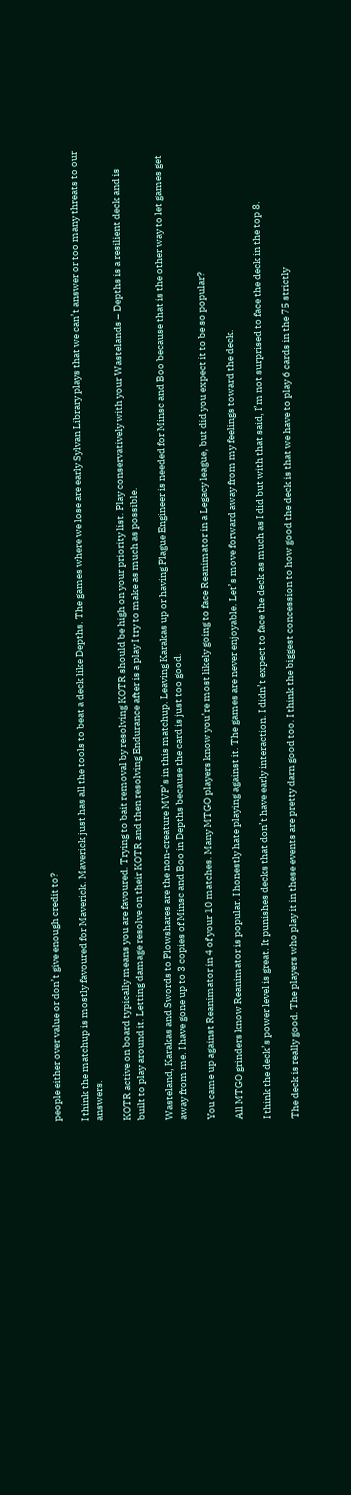people either over value or don’t give enough credit to?

I think the matchup is mostly favoured for Maverick. Maverick just has all the tools to beat a deck like Depths. The games where we lose are early Sylvan Library plays that we can’t answer or too many threats to our answers.

KOTR active on board typically means you are favoured. Trying to bait removal by resolving KOTR should be high on your priority list. Play conservatively with your Wastelands – Depths is a resilient deck and is built to play around it. Letting damage resolve on their KOTR and then resolving Endurance after is a play I try to make as much as possible.

Wasteland, Karakas and Swords to Plowshares are the non-creature MVP’s in this matchup. Leaving Karakas up or having Plague Engineer is needed for Minsc and Boo because that is the other way to let games get away from me. I have gone up to 3 copies of Minsc and Boo in Depths because the card is just too good.

You came up against Reanimator in 4 of your 10 matches. Many MTGO players know you’re most likely going to face Reanimator in a Legacy league, but did you expect it to be so popular?

All MTGO grinders know Reanimator is popular. I honestly hate playing against it. The games are never enjoyable. Let’s move forward away from my feelings toward the deck.

I think the deck’s power level is great. It punishes decks that don’t have early interaction. I didn’t expect to face the deck as much as I did but with that said, I’m not surprised to face the deck in the top 8.

The deck is really good. The players who play it in these events are pretty darn good too. I think the biggest concession to how good the deck is that we have to play 6 cards in the 75 strictly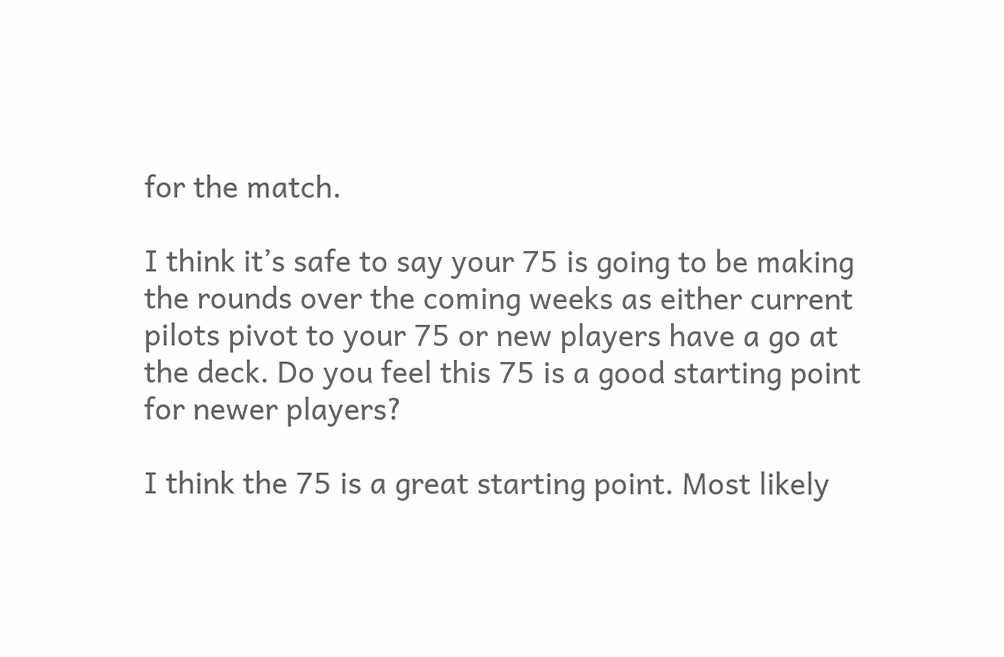for the match.

I think it’s safe to say your 75 is going to be making the rounds over the coming weeks as either current pilots pivot to your 75 or new players have a go at the deck. Do you feel this 75 is a good starting point for newer players?

I think the 75 is a great starting point. Most likely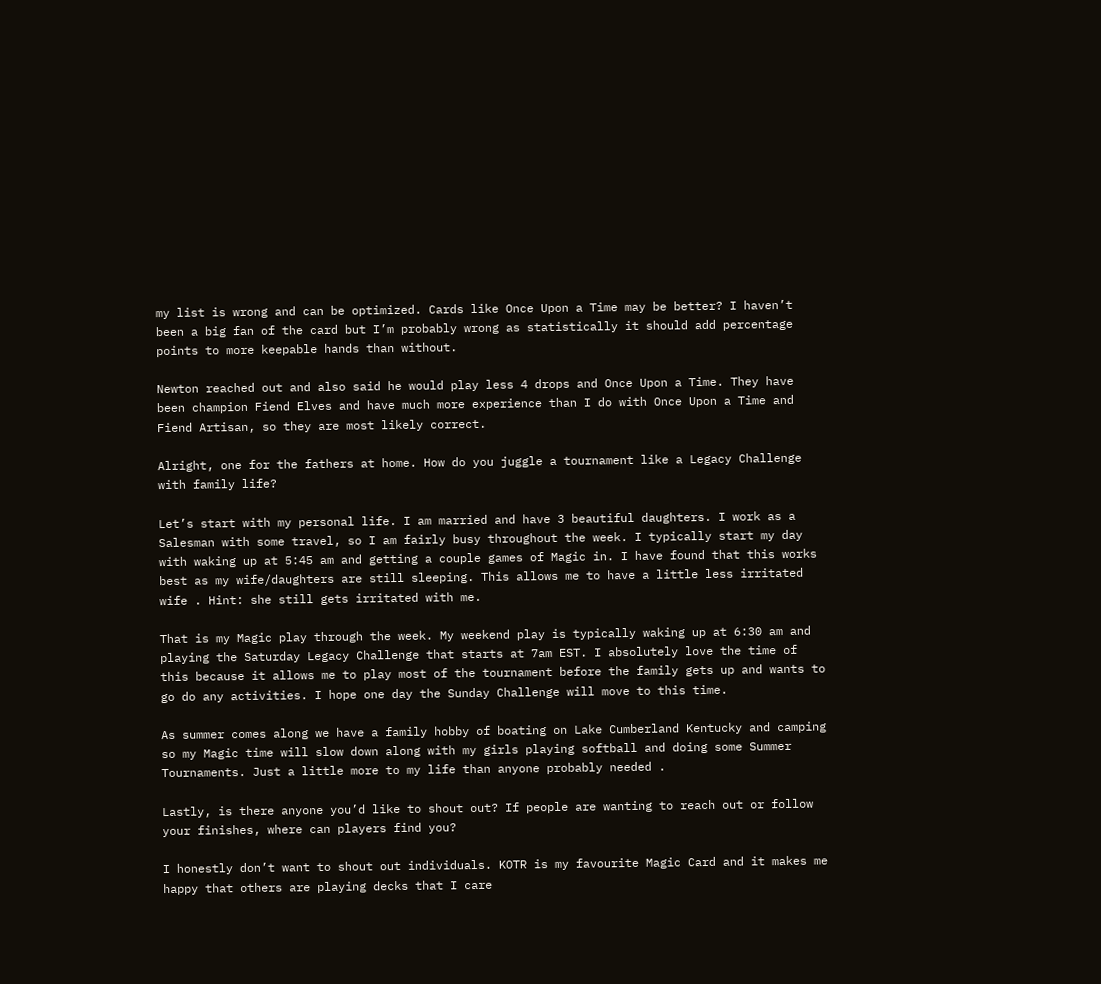my list is wrong and can be optimized. Cards like Once Upon a Time may be better? I haven’t been a big fan of the card but I’m probably wrong as statistically it should add percentage points to more keepable hands than without.

Newton reached out and also said he would play less 4 drops and Once Upon a Time. They have been champion Fiend Elves and have much more experience than I do with Once Upon a Time and Fiend Artisan, so they are most likely correct.

Alright, one for the fathers at home. How do you juggle a tournament like a Legacy Challenge with family life?

Let’s start with my personal life. I am married and have 3 beautiful daughters. I work as a Salesman with some travel, so I am fairly busy throughout the week. I typically start my day with waking up at 5:45 am and getting a couple games of Magic in. I have found that this works best as my wife/daughters are still sleeping. This allows me to have a little less irritated wife . Hint: she still gets irritated with me.

That is my Magic play through the week. My weekend play is typically waking up at 6:30 am and playing the Saturday Legacy Challenge that starts at 7am EST. I absolutely love the time of this because it allows me to play most of the tournament before the family gets up and wants to go do any activities. I hope one day the Sunday Challenge will move to this time.

As summer comes along we have a family hobby of boating on Lake Cumberland Kentucky and camping so my Magic time will slow down along with my girls playing softball and doing some Summer Tournaments. Just a little more to my life than anyone probably needed .

Lastly, is there anyone you’d like to shout out? If people are wanting to reach out or follow your finishes, where can players find you?

I honestly don’t want to shout out individuals. KOTR is my favourite Magic Card and it makes me happy that others are playing decks that I care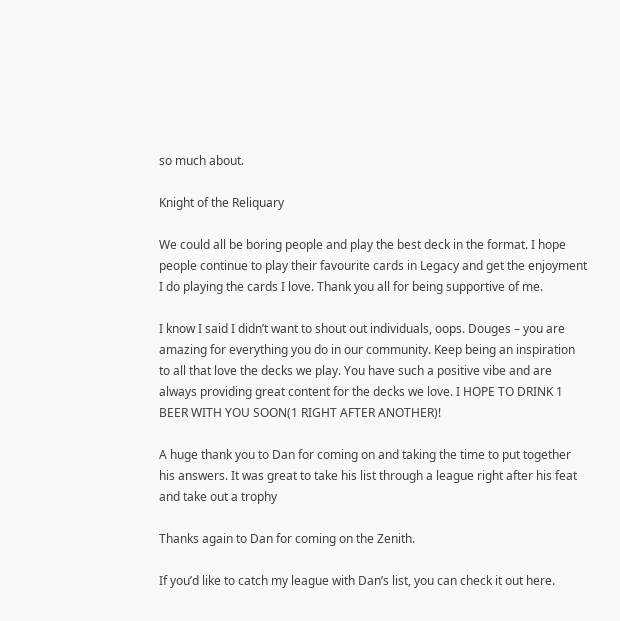so much about.

Knight of the Reliquary

We could all be boring people and play the best deck in the format. I hope people continue to play their favourite cards in Legacy and get the enjoyment I do playing the cards I love. Thank you all for being supportive of me.

I know I said I didn’t want to shout out individuals, oops. Douges – you are amazing for everything you do in our community. Keep being an inspiration to all that love the decks we play. You have such a positive vibe and are always providing great content for the decks we love. I HOPE TO DRINK 1 BEER WITH YOU SOON(1 RIGHT AFTER ANOTHER)!

A huge thank you to Dan for coming on and taking the time to put together his answers. It was great to take his list through a league right after his feat and take out a trophy

Thanks again to Dan for coming on the Zenith.

If you’d like to catch my league with Dan’s list, you can check it out here.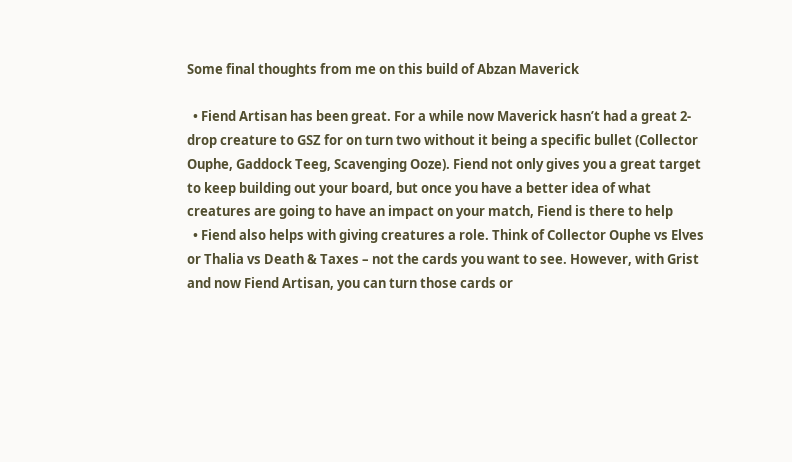Some final thoughts from me on this build of Abzan Maverick

  • Fiend Artisan has been great. For a while now Maverick hasn’t had a great 2-drop creature to GSZ for on turn two without it being a specific bullet (Collector Ouphe, Gaddock Teeg, Scavenging Ooze). Fiend not only gives you a great target to keep building out your board, but once you have a better idea of what creatures are going to have an impact on your match, Fiend is there to help
  • Fiend also helps with giving creatures a role. Think of Collector Ouphe vs Elves or Thalia vs Death & Taxes – not the cards you want to see. However, with Grist and now Fiend Artisan, you can turn those cards or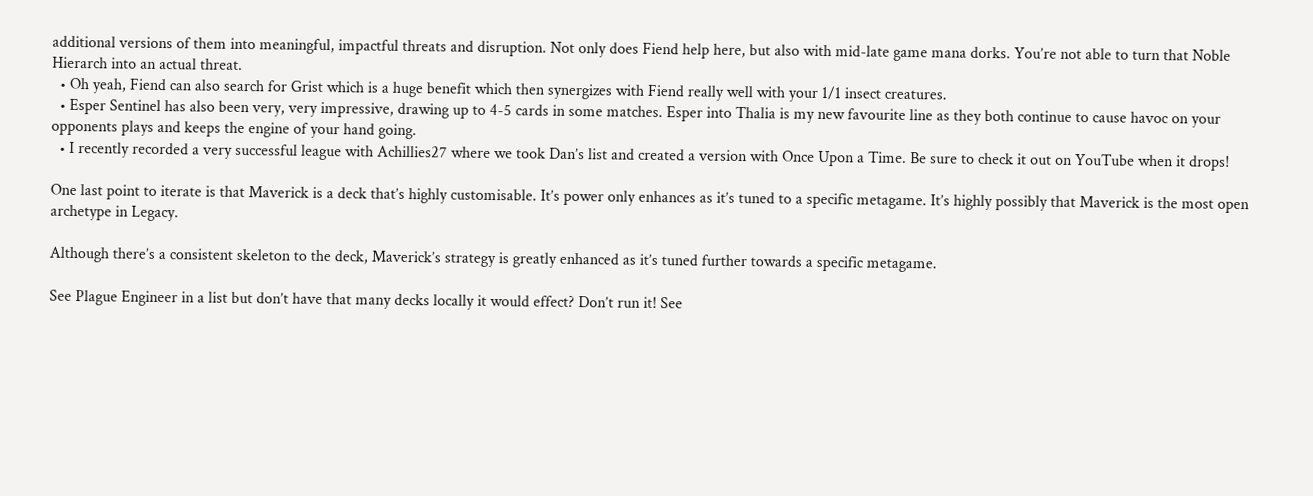additional versions of them into meaningful, impactful threats and disruption. Not only does Fiend help here, but also with mid-late game mana dorks. You’re not able to turn that Noble Hierarch into an actual threat.
  • Oh yeah, Fiend can also search for Grist which is a huge benefit which then synergizes with Fiend really well with your 1/1 insect creatures.
  • Esper Sentinel has also been very, very impressive, drawing up to 4-5 cards in some matches. Esper into Thalia is my new favourite line as they both continue to cause havoc on your opponents plays and keeps the engine of your hand going.
  • I recently recorded a very successful league with Achillies27 where we took Dan’s list and created a version with Once Upon a Time. Be sure to check it out on YouTube when it drops!

One last point to iterate is that Maverick is a deck that’s highly customisable. It’s power only enhances as it’s tuned to a specific metagame. It’s highly possibly that Maverick is the most open archetype in Legacy.

Although there’s a consistent skeleton to the deck, Maverick’s strategy is greatly enhanced as it’s tuned further towards a specific metagame.

See Plague Engineer in a list but don’t have that many decks locally it would effect? Don’t run it! See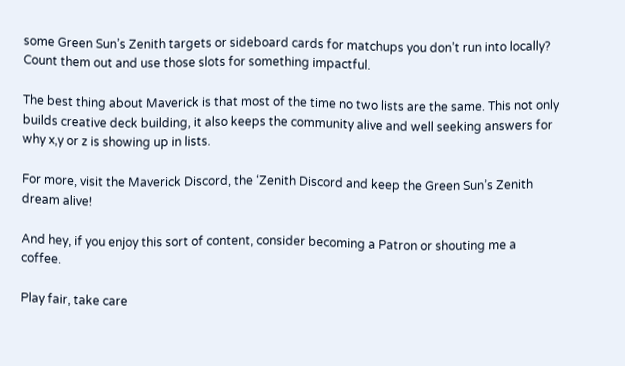some Green Sun’s Zenith targets or sideboard cards for matchups you don’t run into locally? Count them out and use those slots for something impactful.

The best thing about Maverick is that most of the time no two lists are the same. This not only builds creative deck building, it also keeps the community alive and well seeking answers for why x,y or z is showing up in lists.

For more, visit the Maverick Discord, the ‘Zenith Discord and keep the Green Sun’s Zenith dream alive!

And hey, if you enjoy this sort of content, consider becoming a Patron or shouting me a coffee.

Play fair, take care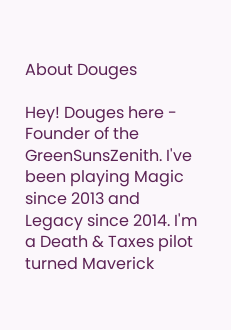About Douges

Hey! Douges here - Founder of the GreenSunsZenith. I've been playing Magic since 2013 and Legacy since 2014. I'm a Death & Taxes pilot turned Maverick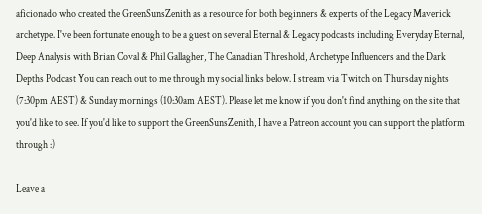aficionado who created the GreenSunsZenith as a resource for both beginners & experts of the Legacy Maverick archetype. I've been fortunate enough to be a guest on several Eternal & Legacy podcasts including Everyday Eternal, Deep Analysis with Brian Coval & Phil Gallagher, The Canadian Threshold, Archetype Influencers and the Dark Depths Podcast You can reach out to me through my social links below. I stream via Twitch on Thursday nights (7:30pm AEST) & Sunday mornings (10:30am AEST). Please let me know if you don't find anything on the site that you'd like to see. If you'd like to support the GreenSunsZenith, I have a Patreon account you can support the platform through :)

Leave a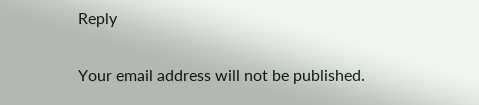Reply

Your email address will not be published.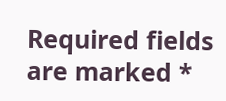Required fields are marked *